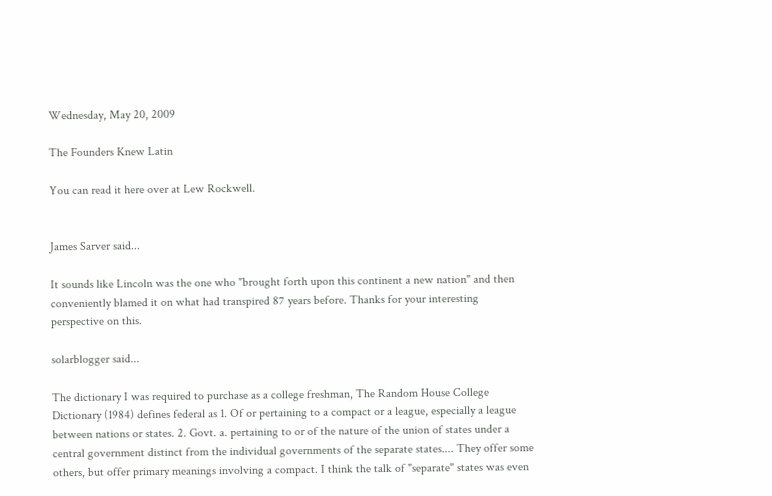Wednesday, May 20, 2009

The Founders Knew Latin

You can read it here over at Lew Rockwell.


James Sarver said...

It sounds like Lincoln was the one who "brought forth upon this continent a new nation" and then conveniently blamed it on what had transpired 87 years before. Thanks for your interesting perspective on this.

solarblogger said...

The dictionary I was required to purchase as a college freshman, The Random House College Dictionary (1984) defines federal as 1. Of or pertaining to a compact or a league, especially a league between nations or states. 2. Govt. a. pertaining to or of the nature of the union of states under a central government distinct from the individual governments of the separate states.... They offer some others, but offer primary meanings involving a compact. I think the talk of "separate" states was even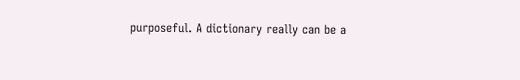purposeful. A dictionary really can be a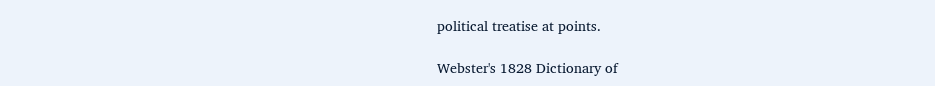political treatise at points.

Webster's 1828 Dictionary of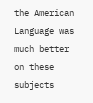the American Language was much better on these subjects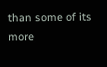than some of its more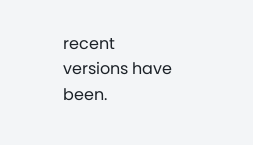recent versions have been.